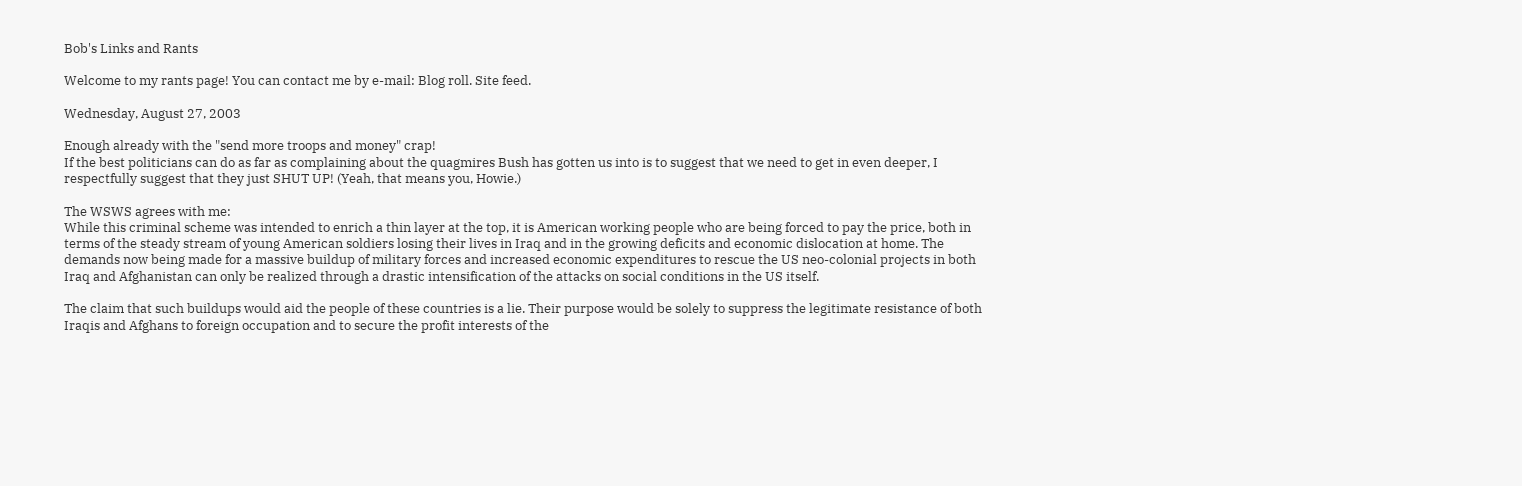Bob's Links and Rants

Welcome to my rants page! You can contact me by e-mail: Blog roll. Site feed.

Wednesday, August 27, 2003

Enough already with the "send more troops and money" crap!
If the best politicians can do as far as complaining about the quagmires Bush has gotten us into is to suggest that we need to get in even deeper, I respectfully suggest that they just SHUT UP! (Yeah, that means you, Howie.)

The WSWS agrees with me:
While this criminal scheme was intended to enrich a thin layer at the top, it is American working people who are being forced to pay the price, both in terms of the steady stream of young American soldiers losing their lives in Iraq and in the growing deficits and economic dislocation at home. The demands now being made for a massive buildup of military forces and increased economic expenditures to rescue the US neo-colonial projects in both Iraq and Afghanistan can only be realized through a drastic intensification of the attacks on social conditions in the US itself.

The claim that such buildups would aid the people of these countries is a lie. Their purpose would be solely to suppress the legitimate resistance of both Iraqis and Afghans to foreign occupation and to secure the profit interests of the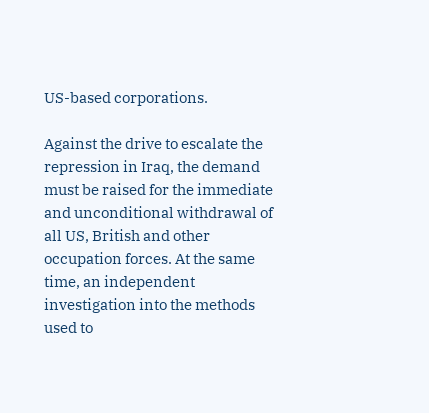US-based corporations.

Against the drive to escalate the repression in Iraq, the demand must be raised for the immediate and unconditional withdrawal of all US, British and other occupation forces. At the same time, an independent investigation into the methods used to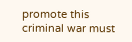promote this criminal war must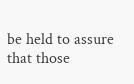be held to assure that those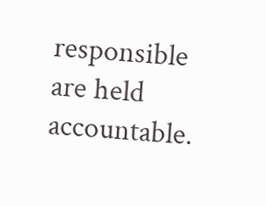responsible are held accountable.